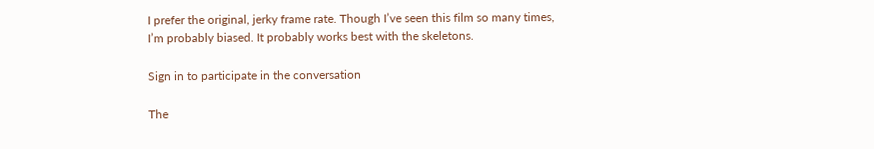I prefer the original, jerky frame rate. Though I’ve seen this film so many times, I’m probably biased. It probably works best with the skeletons.

Sign in to participate in the conversation

The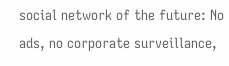social network of the future: No ads, no corporate surveillance,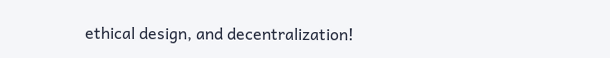ethical design, and decentralization!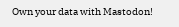Own your data with Mastodon!